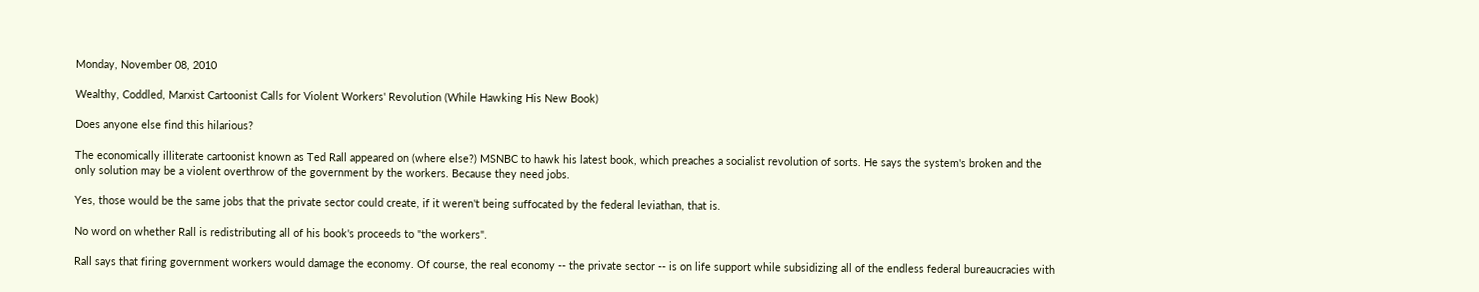Monday, November 08, 2010

Wealthy, Coddled, Marxist Cartoonist Calls for Violent Workers' Revolution (While Hawking His New Book)

Does anyone else find this hilarious?

The economically illiterate cartoonist known as Ted Rall appeared on (where else?) MSNBC to hawk his latest book, which preaches a socialist revolution of sorts. He says the system's broken and the only solution may be a violent overthrow of the government by the workers. Because they need jobs.

Yes, those would be the same jobs that the private sector could create, if it weren't being suffocated by the federal leviathan, that is.

No word on whether Rall is redistributing all of his book's proceeds to "the workers".

Rall says that firing government workers would damage the economy. Of course, the real economy -- the private sector -- is on life support while subsidizing all of the endless federal bureaucracies with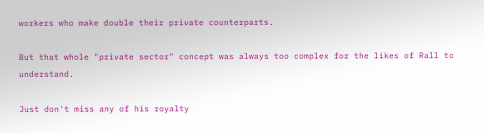workers who make double their private counterparts.

But that whole "private sector" concept was always too complex for the likes of Rall to understand.

Just don't miss any of his royalty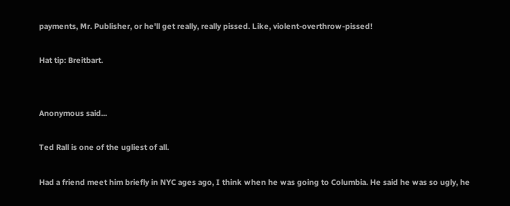payments, Mr. Publisher, or he'll get really, really pissed. Like, violent-overthrow-pissed!

Hat tip: Breitbart.


Anonymous said...

Ted Rall is one of the ugliest of all.

Had a friend meet him briefly in NYC ages ago, I think when he was going to Columbia. He said he was so ugly, he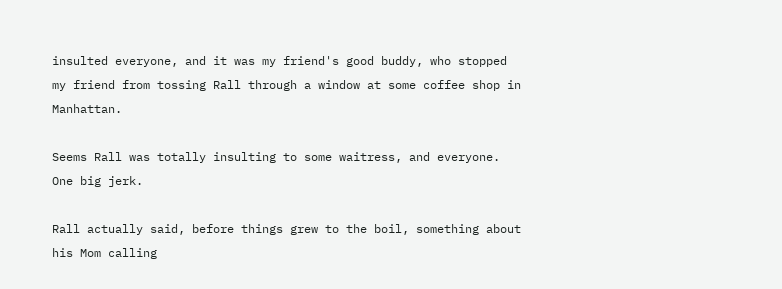insulted everyone, and it was my friend's good buddy, who stopped my friend from tossing Rall through a window at some coffee shop in Manhattan.

Seems Rall was totally insulting to some waitress, and everyone. One big jerk.

Rall actually said, before things grew to the boil, something about his Mom calling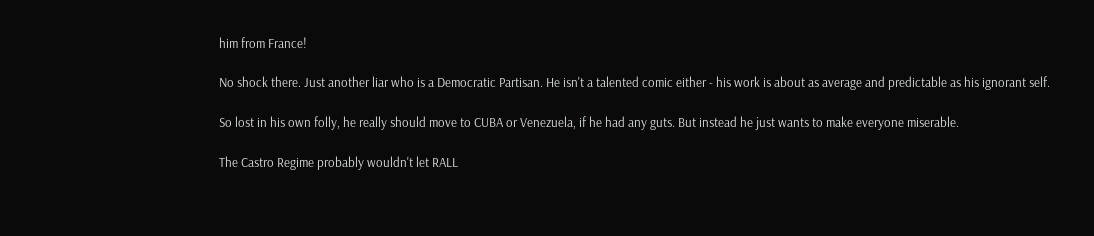him from France!

No shock there. Just another liar who is a Democratic Partisan. He isn't a talented comic either - his work is about as average and predictable as his ignorant self.

So lost in his own folly, he really should move to CUBA or Venezuela, if he had any guts. But instead he just wants to make everyone miserable.

The Castro Regime probably wouldn't let RALL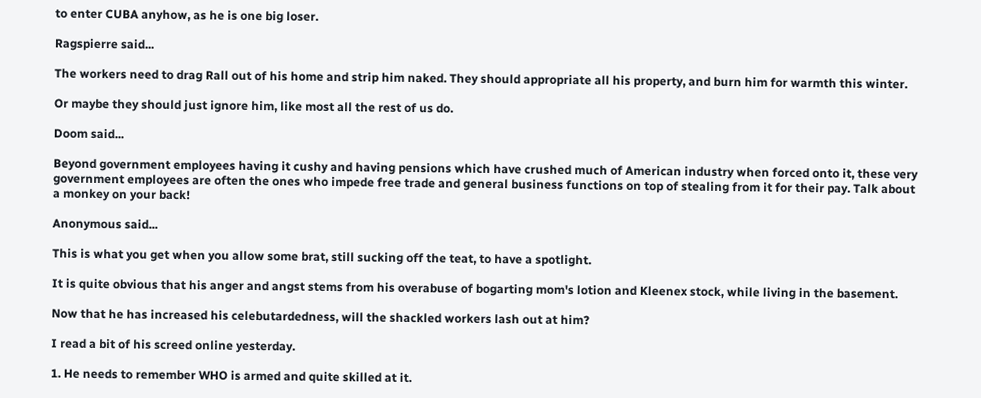to enter CUBA anyhow, as he is one big loser.

Ragspierre said...

The workers need to drag Rall out of his home and strip him naked. They should appropriate all his property, and burn him for warmth this winter.

Or maybe they should just ignore him, like most all the rest of us do.

Doom said...

Beyond government employees having it cushy and having pensions which have crushed much of American industry when forced onto it, these very government employees are often the ones who impede free trade and general business functions on top of stealing from it for their pay. Talk about a monkey on your back!

Anonymous said...

This is what you get when you allow some brat, still sucking off the teat, to have a spotlight.

It is quite obvious that his anger and angst stems from his overabuse of bogarting mom's lotion and Kleenex stock, while living in the basement.

Now that he has increased his celebutardedness, will the shackled workers lash out at him?

I read a bit of his screed online yesterday.

1. He needs to remember WHO is armed and quite skilled at it.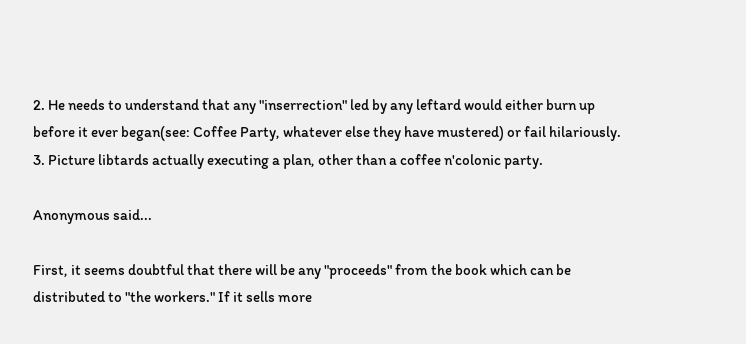2. He needs to understand that any "inserrection" led by any leftard would either burn up before it ever began(see: Coffee Party, whatever else they have mustered) or fail hilariously.
3. Picture libtards actually executing a plan, other than a coffee n'colonic party.

Anonymous said...

First, it seems doubtful that there will be any "proceeds" from the book which can be distributed to "the workers." If it sells more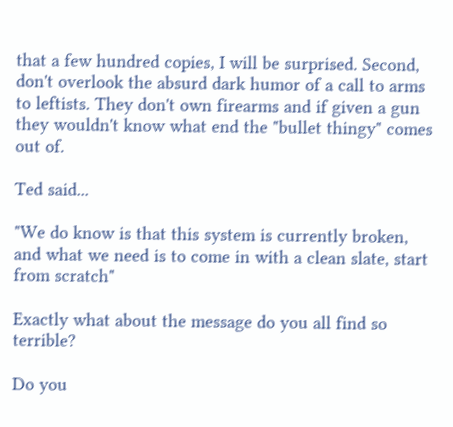that a few hundred copies, I will be surprised. Second, don't overlook the absurd dark humor of a call to arms to leftists. They don't own firearms and if given a gun they wouldn't know what end the "bullet thingy" comes out of.

Ted said...

"We do know is that this system is currently broken, and what we need is to come in with a clean slate, start from scratch"

Exactly what about the message do you all find so terrible?

Do you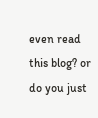even read this blog? or do you just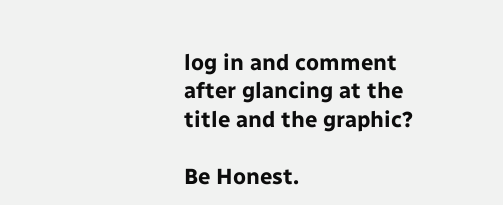log in and comment after glancing at the title and the graphic?

Be Honest.